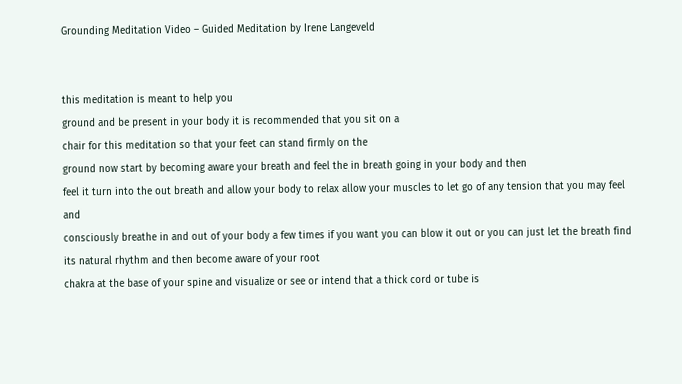Grounding Meditation Video – Guided Meditation by Irene Langeveld


this meditation is meant to help you
ground and be present in your body it is recommended that you sit on a
chair for this meditation so that your feet can stand firmly on the
ground now start by becoming aware your breath and feel the in breath going in your body and then
feel it turn into the out breath and allow your body to relax allow your muscles to let go of any tension that you may feel and
consciously breathe in and out of your body a few times if you want you can blow it out or you can just let the breath find its natural rhythm and then become aware of your root
chakra at the base of your spine and visualize or see or intend that a thick cord or tube is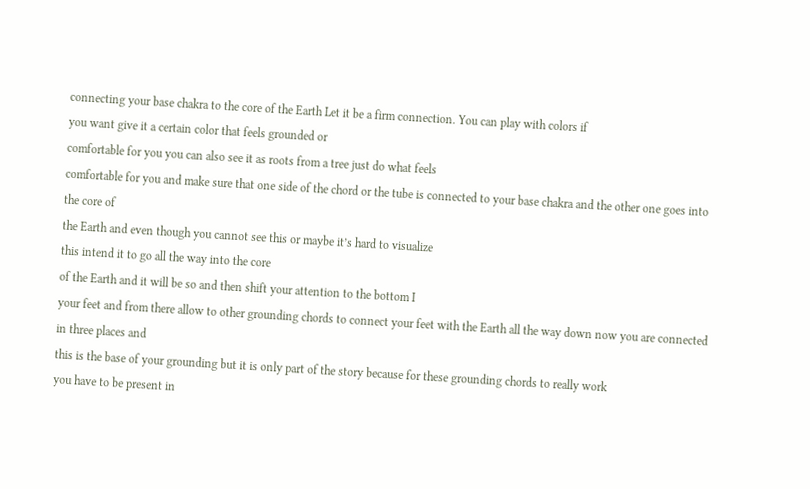connecting your base chakra to the core of the Earth Let it be a firm connection. You can play with colors if
you want give it a certain color that feels grounded or
comfortable for you you can also see it as roots from a tree just do what feels
comfortable for you and make sure that one side of the chord or the tube is connected to your base chakra and the other one goes into the core of
the Earth and even though you cannot see this or maybe it’s hard to visualize
this intend it to go all the way into the core
of the Earth and it will be so and then shift your attention to the bottom I
your feet and from there allow to other grounding chords to connect your feet with the Earth all the way down now you are connected in three places and
this is the base of your grounding but it is only part of the story because for these grounding chords to really work
you have to be present in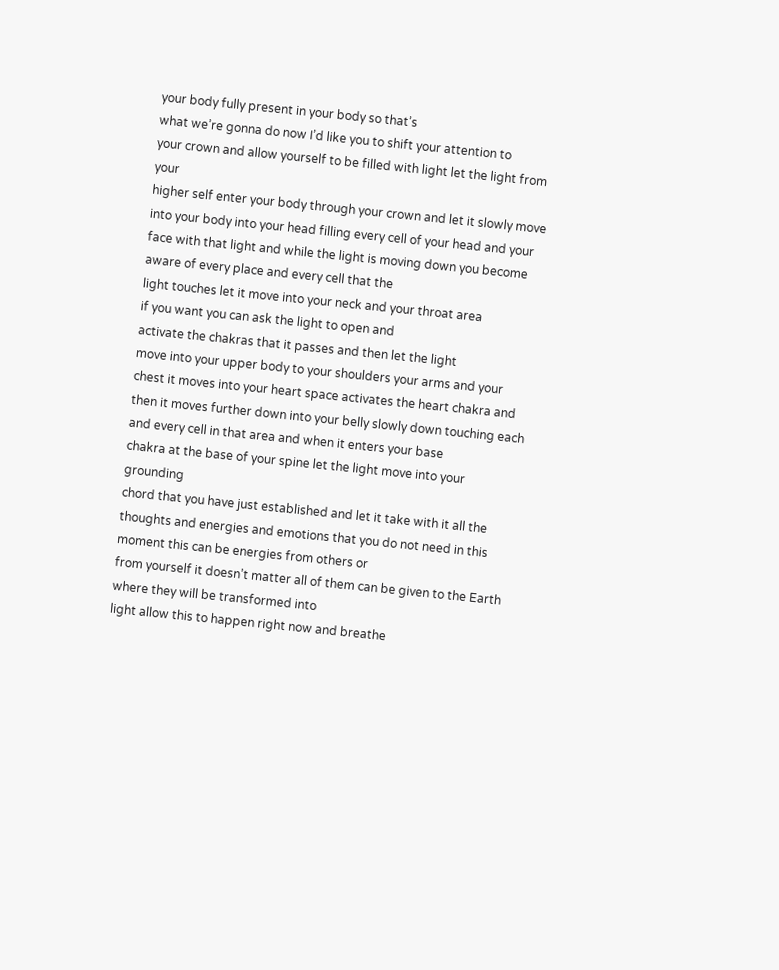your body fully present in your body so that’s
what we’re gonna do now I’d like you to shift your attention to
your crown and allow yourself to be filled with light let the light from your
higher self enter your body through your crown and let it slowly move into your body into your head filling every cell of your head and your face with that light and while the light is moving down you become aware of every place and every cell that the
light touches let it move into your neck and your throat area
if you want you can ask the light to open and
activate the chakras that it passes and then let the light
move into your upper body to your shoulders your arms and your
chest it moves into your heart space activates the heart chakra and then it moves further down into your belly slowly down touching each and every cell in that area and when it enters your base
chakra at the base of your spine let the light move into your grounding
chord that you have just established and let it take with it all the thoughts and energies and emotions that you do not need in this moment this can be energies from others or
from yourself it doesn’t matter all of them can be given to the Earth where they will be transformed into
light allow this to happen right now and breathe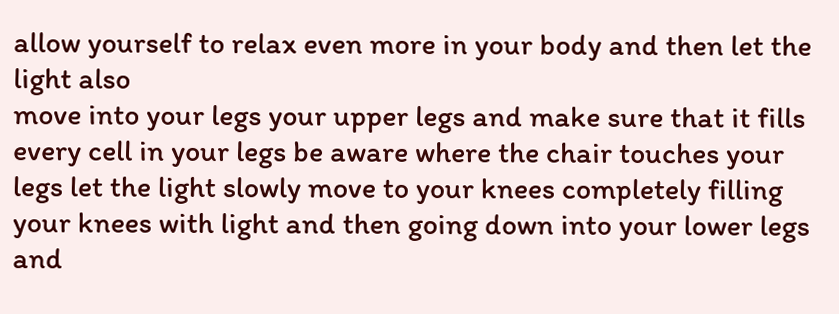allow yourself to relax even more in your body and then let the light also
move into your legs your upper legs and make sure that it fills every cell in your legs be aware where the chair touches your legs let the light slowly move to your knees completely filling your knees with light and then going down into your lower legs and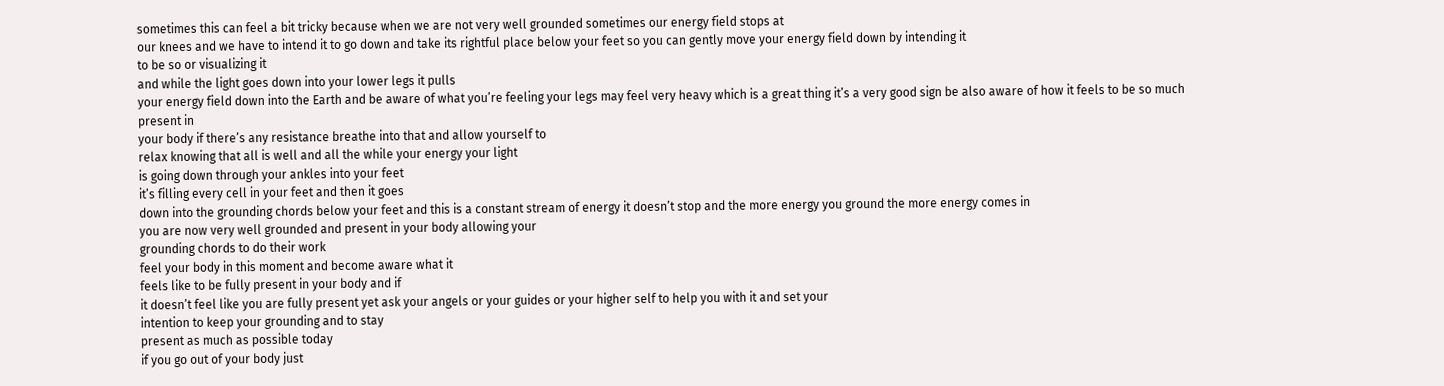sometimes this can feel a bit tricky because when we are not very well grounded sometimes our energy field stops at
our knees and we have to intend it to go down and take its rightful place below your feet so you can gently move your energy field down by intending it
to be so or visualizing it
and while the light goes down into your lower legs it pulls
your energy field down into the Earth and be aware of what you’re feeling your legs may feel very heavy which is a great thing it’s a very good sign be also aware of how it feels to be so much present in
your body if there’s any resistance breathe into that and allow yourself to
relax knowing that all is well and all the while your energy your light
is going down through your ankles into your feet
it’s filling every cell in your feet and then it goes
down into the grounding chords below your feet and this is a constant stream of energy it doesn’t stop and the more energy you ground the more energy comes in
you are now very well grounded and present in your body allowing your
grounding chords to do their work
feel your body in this moment and become aware what it
feels like to be fully present in your body and if
it doesn’t feel like you are fully present yet ask your angels or your guides or your higher self to help you with it and set your
intention to keep your grounding and to stay
present as much as possible today
if you go out of your body just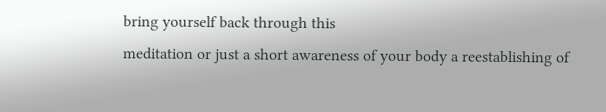bring yourself back through this
meditation or just a short awareness of your body a reestablishing of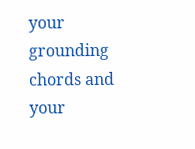your grounding chords and your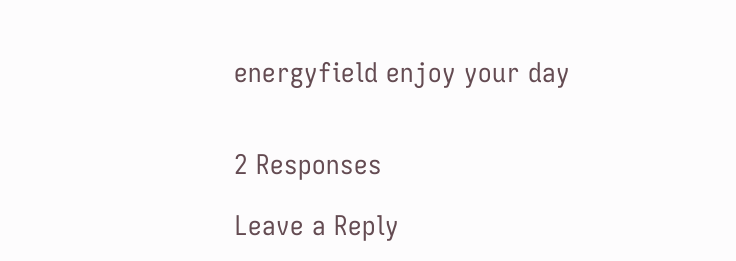energyfield enjoy your day


2 Responses

Leave a Reply